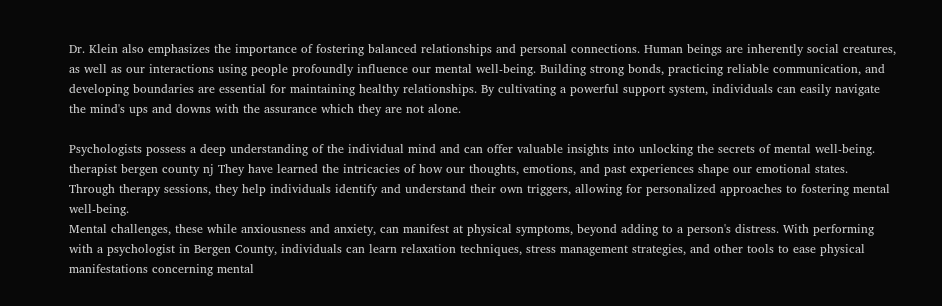Dr. Klein also emphasizes the importance of fostering balanced relationships and personal connections. Human beings are inherently social creatures, as well as our interactions using people profoundly influence our mental well-being. Building strong bonds, practicing reliable communication, and developing boundaries are essential for maintaining healthy relationships. By cultivating a powerful support system, individuals can easily navigate the mind's ups and downs with the assurance which they are not alone.

Psychologists possess a deep understanding of the individual mind and can offer valuable insights into unlocking the secrets of mental well-being. therapist bergen county nj They have learned the intricacies of how our thoughts, emotions, and past experiences shape our emotional states. Through therapy sessions, they help individuals identify and understand their own triggers, allowing for personalized approaches to fostering mental well-being.
Mental challenges, these while anxiousness and anxiety, can manifest at physical symptoms, beyond adding to a person's distress. With performing with a psychologist in Bergen County, individuals can learn relaxation techniques, stress management strategies, and other tools to ease physical manifestations concerning mental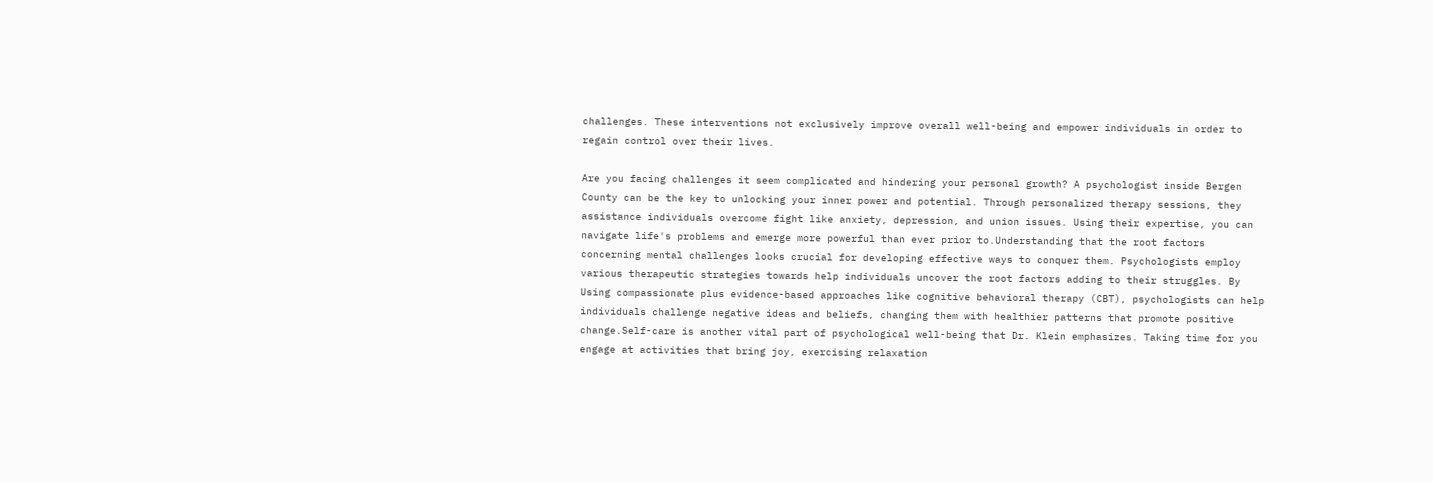challenges. These interventions not exclusively improve overall well-being and empower individuals in order to regain control over their lives.

Are you facing challenges it seem complicated and hindering your personal growth? A psychologist inside Bergen County can be the key to unlocking your inner power and potential. Through personalized therapy sessions, they assistance individuals overcome fight like anxiety, depression, and union issues. Using their expertise, you can navigate life's problems and emerge more powerful than ever prior to.Understanding that the root factors concerning mental challenges looks crucial for developing effective ways to conquer them. Psychologists employ various therapeutic strategies towards help individuals uncover the root factors adding to their struggles. By Using compassionate plus evidence-based approaches like cognitive behavioral therapy (CBT), psychologists can help individuals challenge negative ideas and beliefs, changing them with healthier patterns that promote positive change.Self-care is another vital part of psychological well-being that Dr. Klein emphasizes. Taking time for you engage at activities that bring joy, exercising relaxation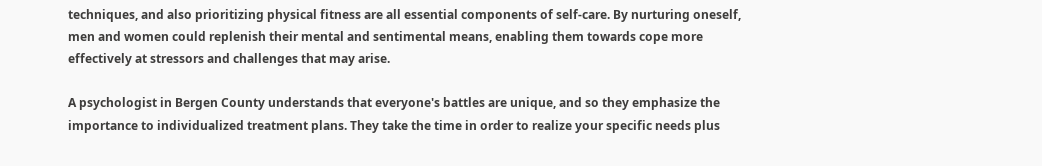techniques, and also prioritizing physical fitness are all essential components of self-care. By nurturing oneself, men and women could replenish their mental and sentimental means, enabling them towards cope more effectively at stressors and challenges that may arise.

A psychologist in Bergen County understands that everyone's battles are unique, and so they emphasize the importance to individualized treatment plans. They take the time in order to realize your specific needs plus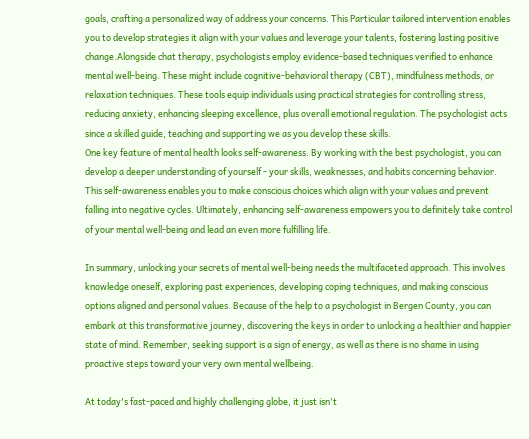goals, crafting a personalized way of address your concerns. This Particular tailored intervention enables you to develop strategies it align with your values and leverage your talents, fostering lasting positive change.Alongside chat therapy, psychologists employ evidence-based techniques verified to enhance mental well-being. These might include cognitive-behavioral therapy (CBT), mindfulness methods, or relaxation techniques. These tools equip individuals using practical strategies for controlling stress, reducing anxiety, enhancing sleeping excellence, plus overall emotional regulation. The psychologist acts since a skilled guide, teaching and supporting we as you develop these skills.
One key feature of mental health looks self-awareness. By working with the best psychologist, you can develop a deeper understanding of yourself - your skills, weaknesses, and habits concerning behavior. This self-awareness enables you to make conscious choices which align with your values and prevent falling into negative cycles. Ultimately, enhancing self-awareness empowers you to definitely take control of your mental well-being and lead an even more fulfilling life.

In summary, unlocking your secrets of mental well-being needs the multifaceted approach. This involves knowledge oneself, exploring past experiences, developing coping techniques, and making conscious options aligned and personal values. Because of the help to a psychologist in Bergen County, you can embark at this transformative journey, discovering the keys in order to unlocking a healthier and happier state of mind. Remember, seeking support is a sign of energy, as well as there is no shame in using proactive steps toward your very own mental wellbeing.

At today's fast-paced and highly challenging globe, it just isn't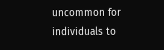uncommon for individuals to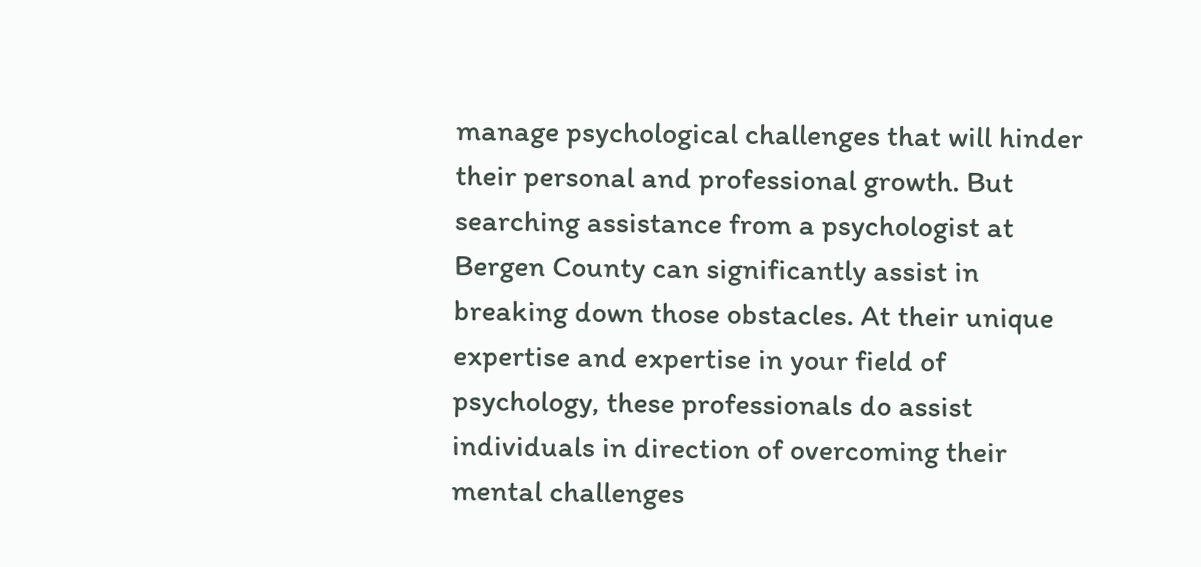manage psychological challenges that will hinder their personal and professional growth. But searching assistance from a psychologist at Bergen County can significantly assist in breaking down those obstacles. At their unique expertise and expertise in your field of psychology, these professionals do assist individuals in direction of overcoming their mental challenges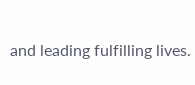and leading fulfilling lives.